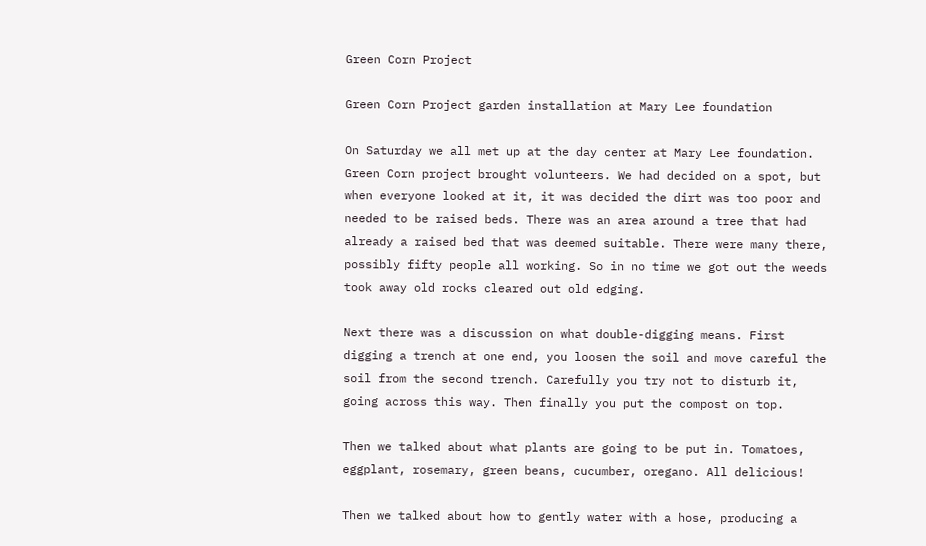Green Corn Project

Green Corn Project garden installation at Mary Lee foundation

On Saturday we all met up at the day center at Mary Lee foundation. Green Corn project brought volunteers. We had decided on a spot, but when everyone looked at it, it was decided the dirt was too poor and needed to be raised beds. There was an area around a tree that had already a raised bed that was deemed suitable. There were many there, possibly fifty people all working. So in no time we got out the weeds took away old rocks cleared out old edging.

Next there was a discussion on what double-digging means. First digging a trench at one end, you loosen the soil and move careful the soil from the second trench. Carefully you try not to disturb it, going across this way. Then finally you put the compost on top.

Then we talked about what plants are going to be put in. Tomatoes, eggplant, rosemary, green beans, cucumber, oregano. All delicious!

Then we talked about how to gently water with a hose, producing a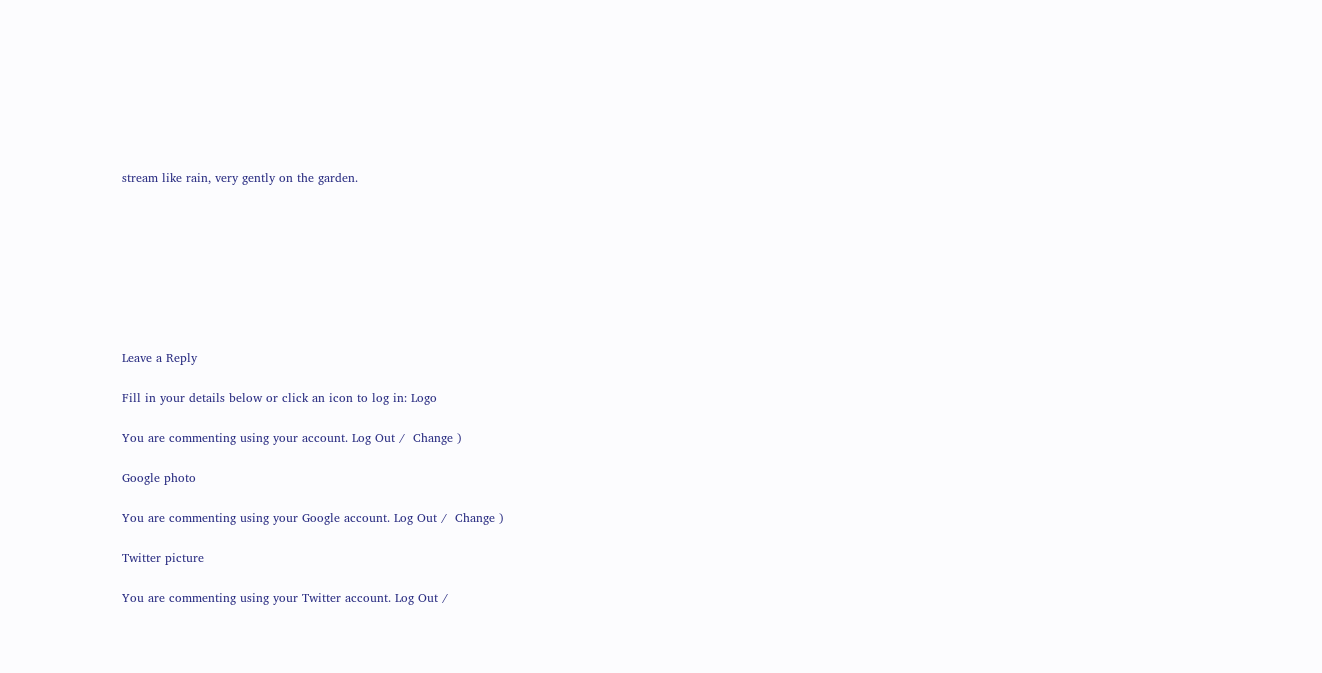stream like rain, very gently on the garden.








Leave a Reply

Fill in your details below or click an icon to log in: Logo

You are commenting using your account. Log Out /  Change )

Google photo

You are commenting using your Google account. Log Out /  Change )

Twitter picture

You are commenting using your Twitter account. Log Out /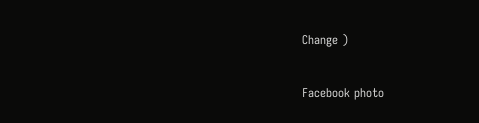Change )

Facebook photo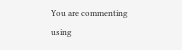You are commenting using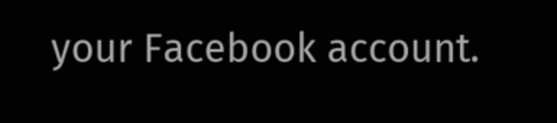your Facebook account.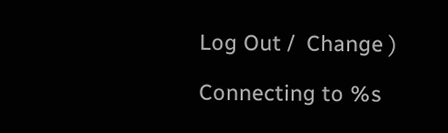Log Out /  Change )

Connecting to %s